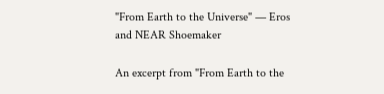"From Earth to the Universe" — Eros and NEAR Shoemaker

An excerpt from "From Earth to the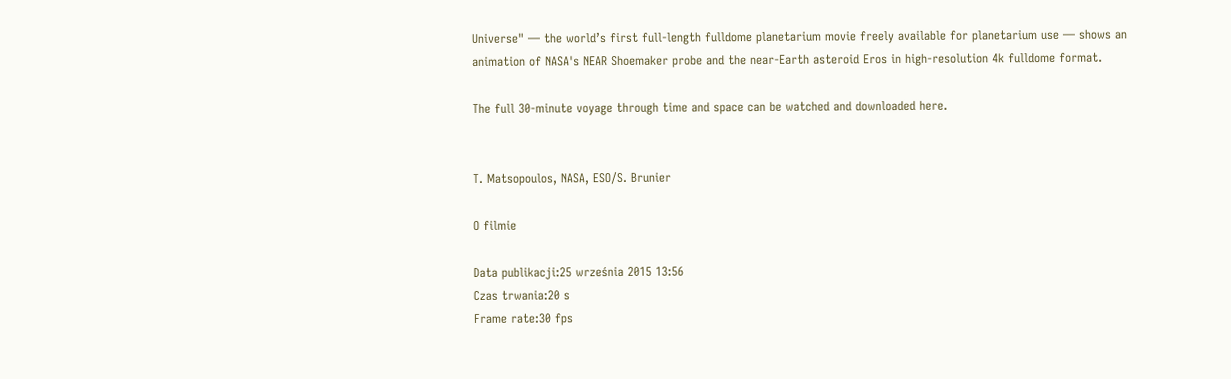Universe" — the world’s first full-length fulldome planetarium movie freely available for planetarium use — shows an animation of NASA's NEAR Shoemaker probe and the near-Earth asteroid Eros in high-resolution 4k fulldome format.

The full 30-minute voyage through time and space can be watched and downloaded here.


T. Matsopoulos, NASA, ESO/S. Brunier

O filmie

Data publikacji:25 września 2015 13:56
Czas trwania:20 s
Frame rate:30 fps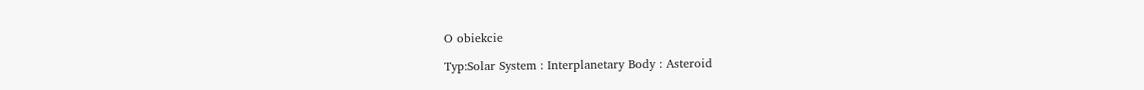O obiekcie

Typ:Solar System : Interplanetary Body : Asteroid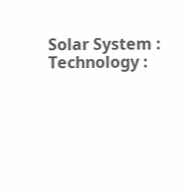Solar System : Technology :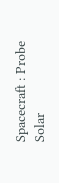Spacecraft : Probe
Solar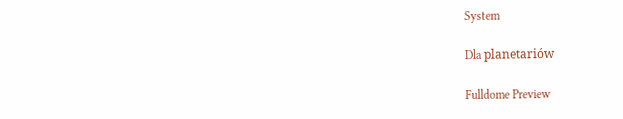System

Dla planetariów

Fulldome Preview